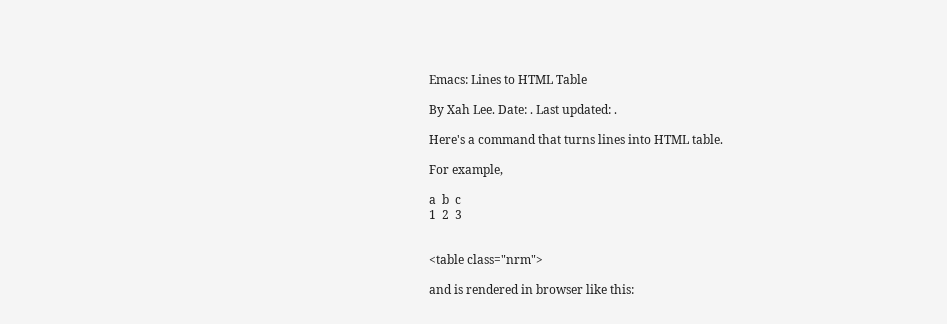Emacs: Lines to HTML Table

By Xah Lee. Date: . Last updated: .

Here's a command that turns lines into HTML table.

For example,

a  b  c
1  2  3


<table class="nrm">

and is rendered in browser like this: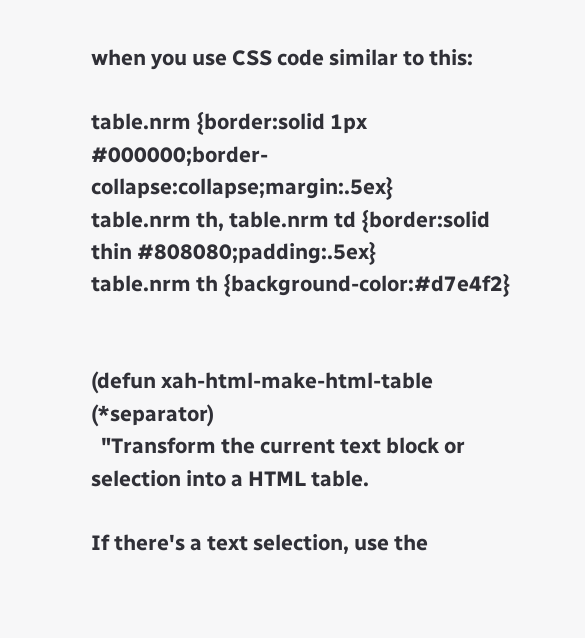when you use CSS code similar to this:

table.nrm {border:solid 1px #000000;border-collapse:collapse;margin:.5ex}
table.nrm th, table.nrm td {border:solid thin #808080;padding:.5ex}
table.nrm th {background-color:#d7e4f2}


(defun xah-html-make-html-table (*separator)
  "Transform the current text block or selection into a HTML table.

If there's a text selection, use the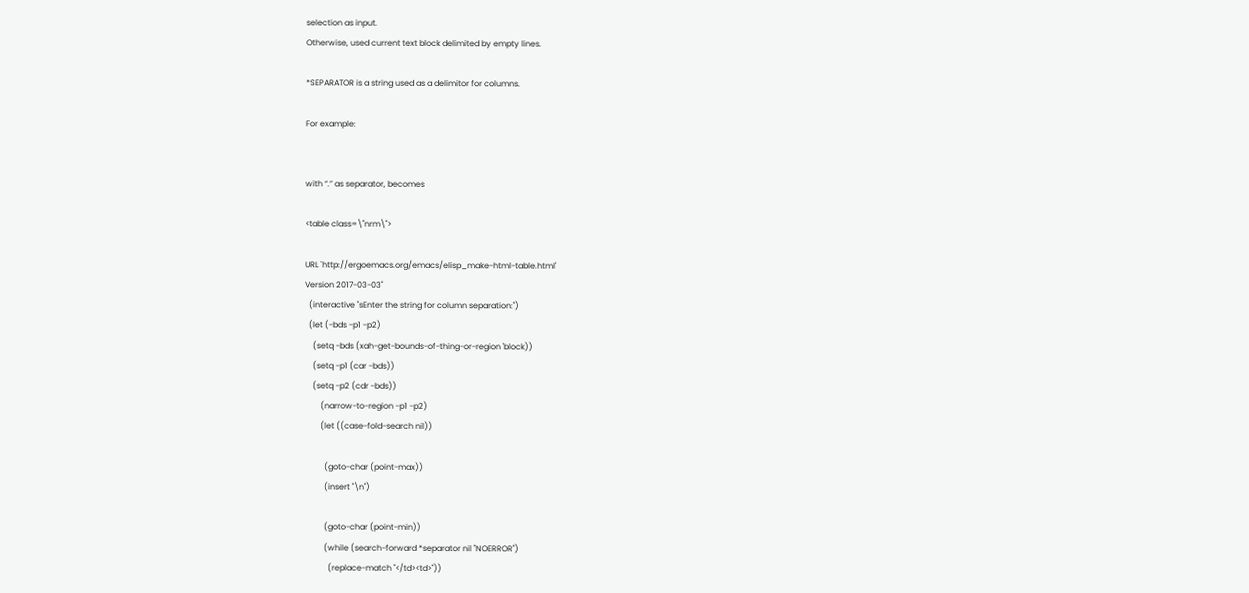selection as input.
Otherwise, used current text block delimited by empty lines.

*SEPARATOR is a string used as a delimitor for columns.

For example:


with “.” as separator, becomes

<table class=\"nrm\">

URL `http://ergoemacs.org/emacs/elisp_make-html-table.html'
Version 2017-03-03"
  (interactive "sEnter the string for column separation:")
  (let (-bds -p1 -p2)
    (setq -bds (xah-get-bounds-of-thing-or-region 'block))
    (setq -p1 (car -bds))
    (setq -p2 (cdr -bds))
        (narrow-to-region -p1 -p2)
        (let ((case-fold-search nil))

          (goto-char (point-max))
          (insert "\n")

          (goto-char (point-min))
          (while (search-forward *separator nil "NOERROR")
            (replace-match "</td><td>"))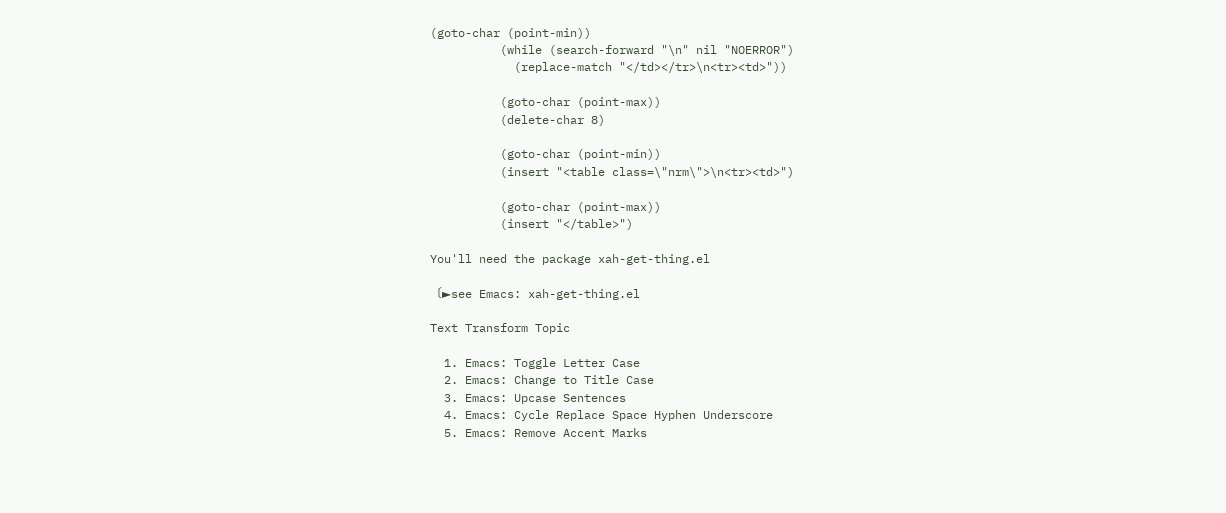(goto-char (point-min))
          (while (search-forward "\n" nil "NOERROR")
            (replace-match "</td></tr>\n<tr><td>"))

          (goto-char (point-max))
          (delete-char 8)

          (goto-char (point-min))
          (insert "<table class=\"nrm\">\n<tr><td>")

          (goto-char (point-max))
          (insert "</table>")

You'll need the package xah-get-thing.el

〔►see Emacs: xah-get-thing.el

Text Transform Topic

  1. Emacs: Toggle Letter Case
  2. Emacs: Change to Title Case
  3. Emacs: Upcase Sentences
  4. Emacs: Cycle Replace Space Hyphen Underscore
  5. Emacs: Remove Accent Marks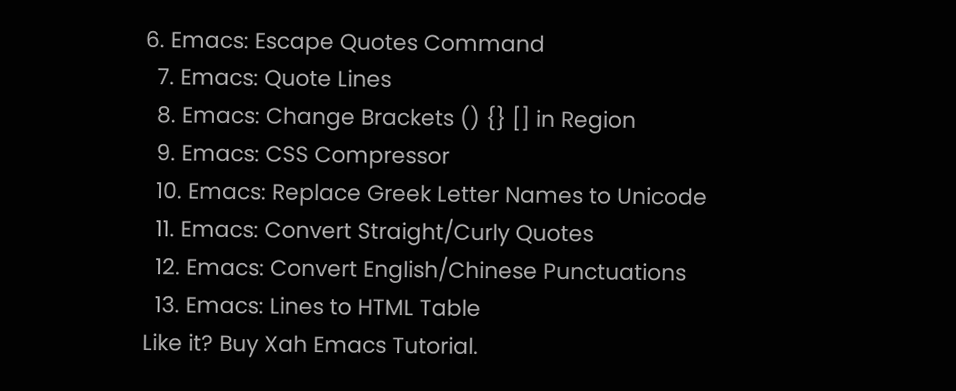6. Emacs: Escape Quotes Command
  7. Emacs: Quote Lines
  8. Emacs: Change Brackets () {} [] in Region
  9. Emacs: CSS Compressor
  10. Emacs: Replace Greek Letter Names to Unicode
  11. Emacs: Convert Straight/Curly Quotes
  12. Emacs: Convert English/Chinese Punctuations
  13. Emacs: Lines to HTML Table
Like it? Buy Xah Emacs Tutorial.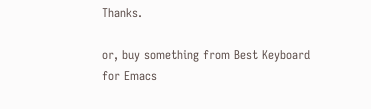Thanks.

or, buy something from Best Keyboard for Emacs